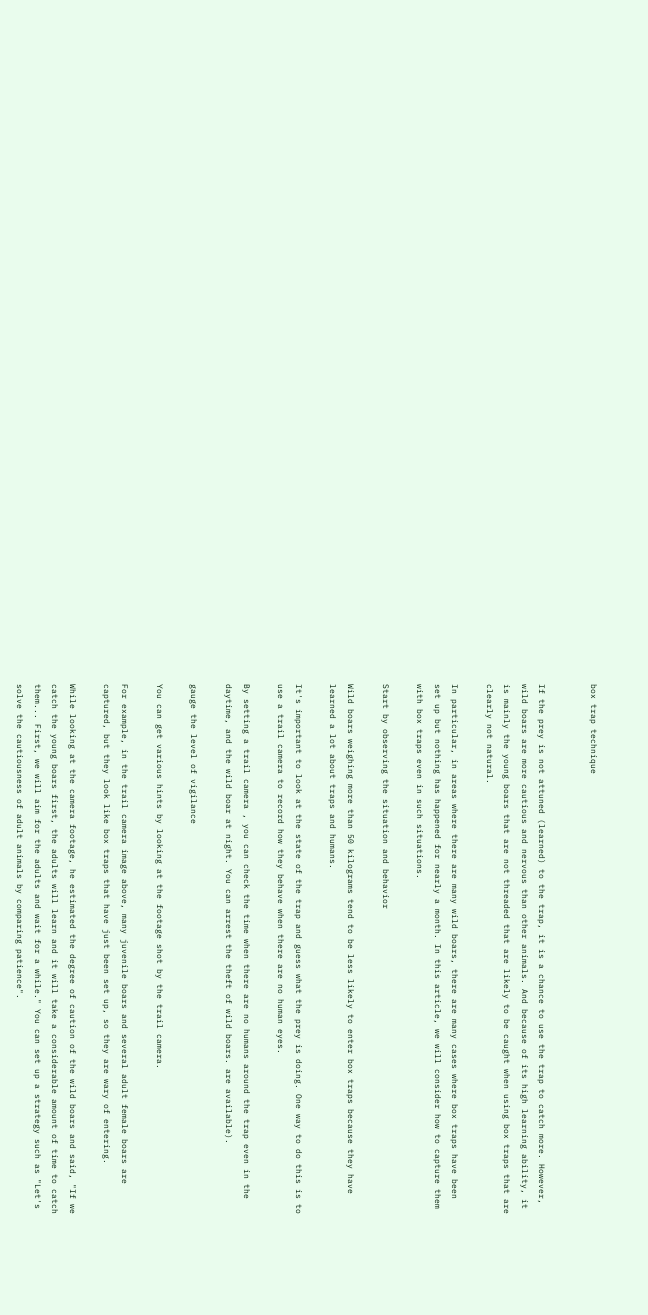box trap technique


If the prey is not attuned (learned) to the trap, it is a chance to use the trap to catch more. However, wild boars are more cautious and nervous than other animals. And because of its high learning ability, it is mainly the young boars that are not threaded that are likely to be caught when using box traps that are clearly not natural.

In particular, in areas where there are many wild boars, there are many cases where box traps have been set up but nothing has happened for nearly a month. In this article, we will consider how to capture them with box traps even in such situations.

Start by observing the situation and behavior

Wild boars weighing more than 50 kilograms tend to be less likely to enter box traps because they have learned a lot about traps and humans.

It's important to look at the state of the trap and guess what the prey is doing. One way to do this is to use a trail camera to record how they behave when there are no human eyes.

By setting a trail camera , you can check the time when there are no humans around the trap even in the daytime, and the wild boar at night. You can arrest the theft of wild boars. are available).

gauge the level of vigilance

You can get various hints by looking at the footage shot by the trail camera.

For example, in the trail camera image above, many juvenile boars and several adult female boars are captured, but they look like box traps that have just been set up, so they are wary of entering.

While looking at the camera footage, he estimated the degree of caution of the wild boars and said, "If we catch the young boars first, the adults will learn and it will take a considerable amount of time to catch them... First, we will aim for the adults and wait for a while." You can set up a strategy such as "Let's solve the cautiousness of adult animals by comparing patience".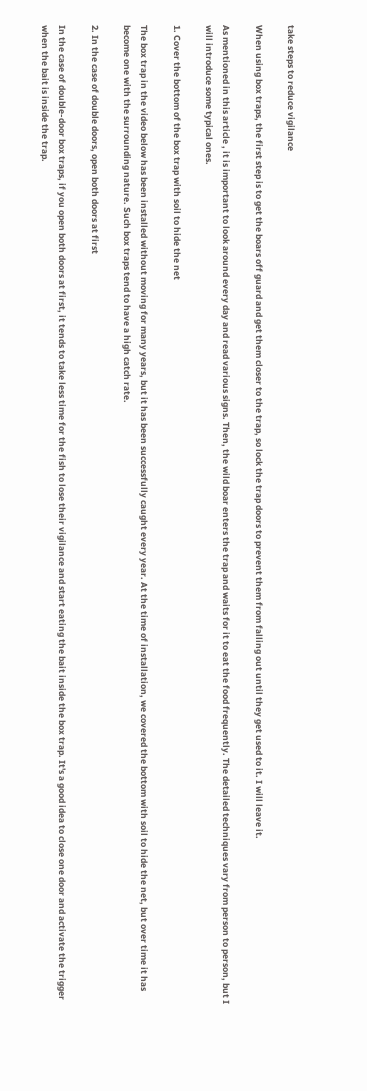take steps to reduce vigilance

When using box traps, the first step is to get the boars off guard and get them closer to the trap, so lock the trap doors to prevent them from falling out until they get used to it. I will leave it.

As mentioned in this article , it is important to look around every day and read various signs. Then, the wild boar enters the trap and waits for it to eat the food frequently. The detailed techniques vary from person to person, but I will introduce some typical ones.

1. Cover the bottom of the box trap with soil to hide the net

The box trap in the video below has been installed without moving for many years, but it has been successfully caught every year. At the time of installation, we covered the bottom with soil to hide the net, but over time it has become one with the surrounding nature. Such box traps tend to have a high catch rate.

2. In the case of double doors, open both doors at first

In the case of double-door box traps, if you open both doors at first, it tends to take less time for the fish to lose their vigilance and start eating the bait inside the box trap. It's a good idea to close one door and activate the trigger when the bait is inside the trap.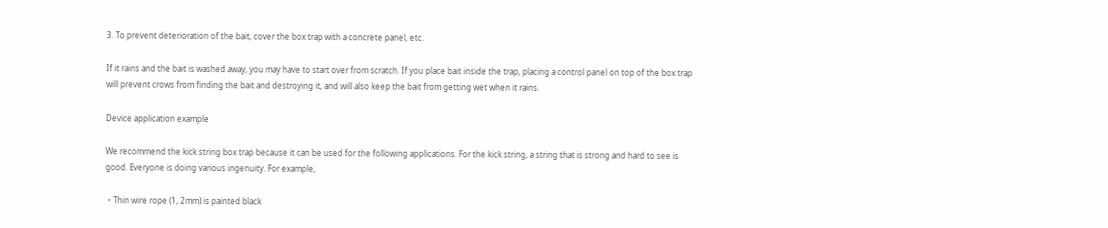3. To prevent deterioration of the bait, cover the box trap with a concrete panel, etc.

If it rains and the bait is washed away, you may have to start over from scratch. If you place bait inside the trap, placing a control panel on top of the box trap will prevent crows from finding the bait and destroying it, and will also keep the bait from getting wet when it rains.

Device application example

We recommend the kick string box trap because it can be used for the following applications. For the kick string, a string that is strong and hard to see is good. Everyone is doing various ingenuity. For example,

・Thin wire rope (1, 2mm) is painted black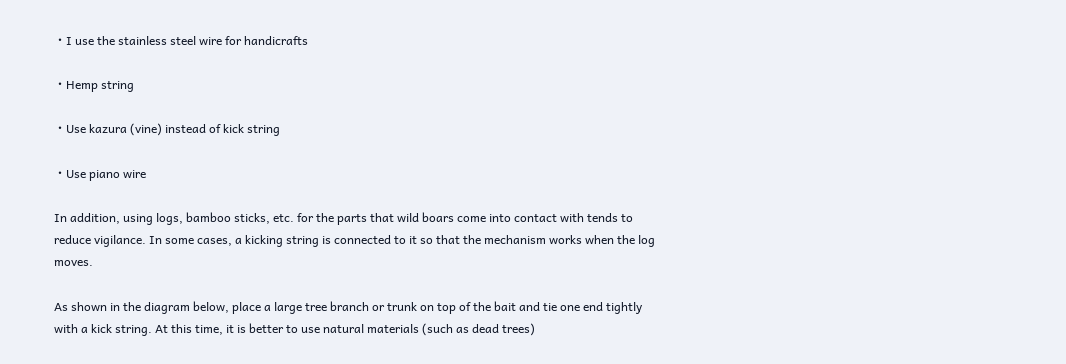・I use the stainless steel wire for handicrafts

・Hemp string

・Use kazura (vine) instead of kick string

・Use piano wire

In addition, using logs, bamboo sticks, etc. for the parts that wild boars come into contact with tends to reduce vigilance. In some cases, a kicking string is connected to it so that the mechanism works when the log moves.

As shown in the diagram below, place a large tree branch or trunk on top of the bait and tie one end tightly with a kick string. At this time, it is better to use natural materials (such as dead trees)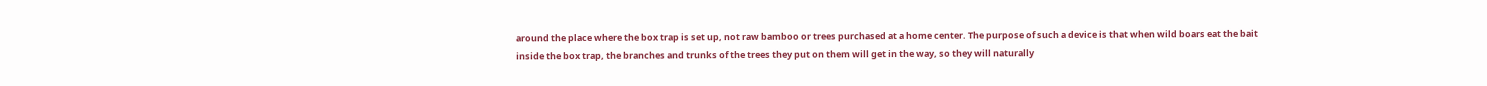around the place where the box trap is set up, not raw bamboo or trees purchased at a home center. The purpose of such a device is that when wild boars eat the bait inside the box trap, the branches and trunks of the trees they put on them will get in the way, so they will naturally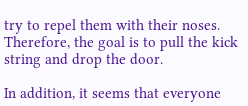try to repel them with their noses. Therefore, the goal is to pull the kick string and drop the door.

In addition, it seems that everyone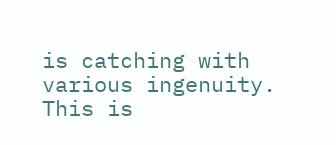is catching with various ingenuity. This is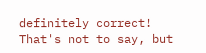definitely correct! That's not to say, but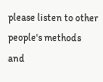please listen to other people's methods and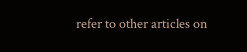refer to other articles on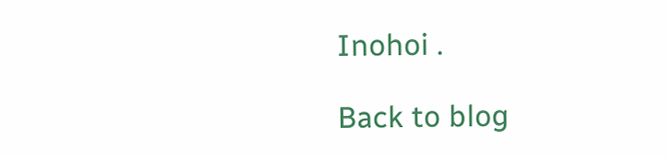Inohoi .

Back to blog